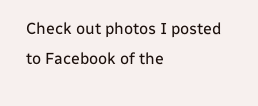Check out photos I posted to Facebook of the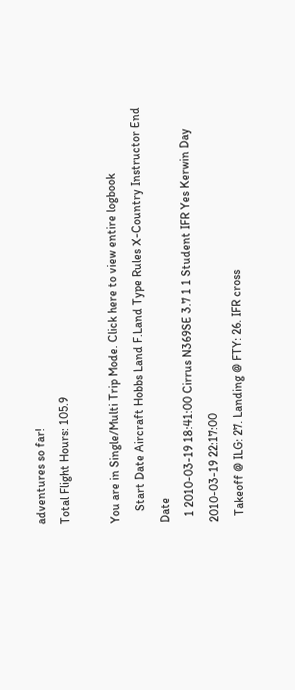adventures so far!
Total Flight Hours: 105.9

You are in Single/Multi Trip Mode. Click here to view entire logbook
    Start Date Aircraft Hobbs Land F.Land Type Rules X-Country Instructor End Date
  1 2010-03-19 18:41:00 Cirrus N369SE 3.7 1 1 Student IFR Yes Kerwin Day 2010-03-19 22:17:00
  Takeoff @ ILG: 27. Landing @ FTY: 26. IFR cross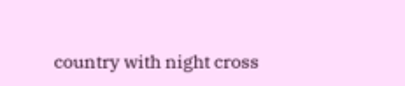country with night cross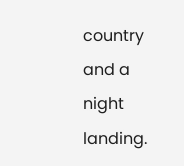country and a night landing.